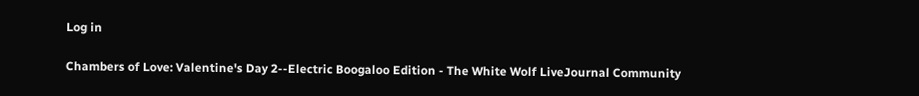Log in

Chambers of Love: Valentine's Day 2--Electric Boogaloo Edition - The White Wolf LiveJournal Community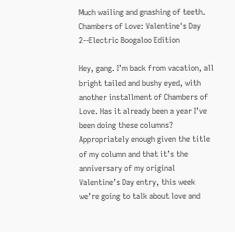Much wailing and gnashing of teeth.
Chambers of Love: Valentine's Day 2--Electric Boogaloo Edition

Hey, gang. I’m back from vacation, all bright tailed and bushy eyed, with another installment of Chambers of Love. Has it already been a year I’ve been doing these columns? Appropriately enough given the title of my column and that it’s the anniversary of my original Valentine’s Day entry, this week we’re going to talk about love and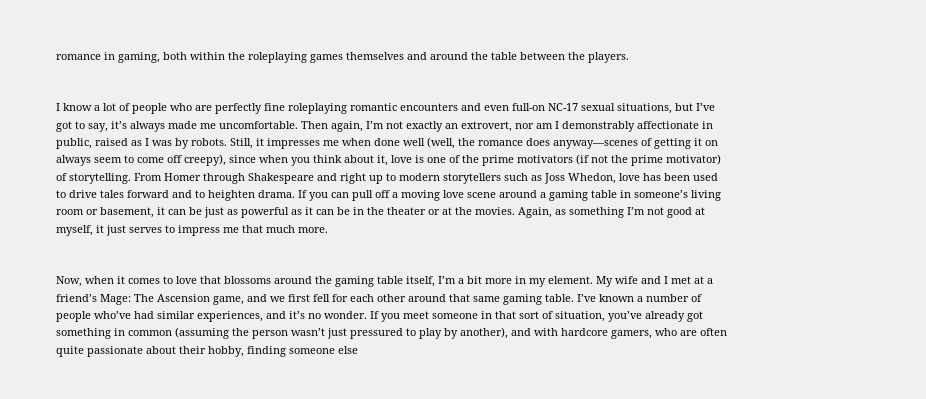romance in gaming, both within the roleplaying games themselves and around the table between the players.


I know a lot of people who are perfectly fine roleplaying romantic encounters and even full-on NC-17 sexual situations, but I’ve got to say, it’s always made me uncomfortable. Then again, I’m not exactly an extrovert, nor am I demonstrably affectionate in public, raised as I was by robots. Still, it impresses me when done well (well, the romance does anyway—scenes of getting it on always seem to come off creepy), since when you think about it, love is one of the prime motivators (if not the prime motivator) of storytelling. From Homer through Shakespeare and right up to modern storytellers such as Joss Whedon, love has been used to drive tales forward and to heighten drama. If you can pull off a moving love scene around a gaming table in someone’s living room or basement, it can be just as powerful as it can be in the theater or at the movies. Again, as something I’m not good at myself, it just serves to impress me that much more.


Now, when it comes to love that blossoms around the gaming table itself, I’m a bit more in my element. My wife and I met at a friend’s Mage: The Ascension game, and we first fell for each other around that same gaming table. I’ve known a number of people who’ve had similar experiences, and it’s no wonder. If you meet someone in that sort of situation, you’ve already got something in common (assuming the person wasn’t just pressured to play by another), and with hardcore gamers, who are often quite passionate about their hobby, finding someone else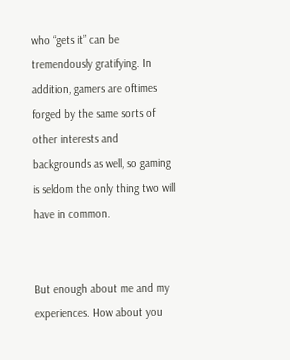who “gets it” can be tremendously gratifying. In addition, gamers are oftimes forged by the same sorts of other interests and backgrounds as well, so gaming is seldom the only thing two will have in common.


But enough about me and my experiences. How about you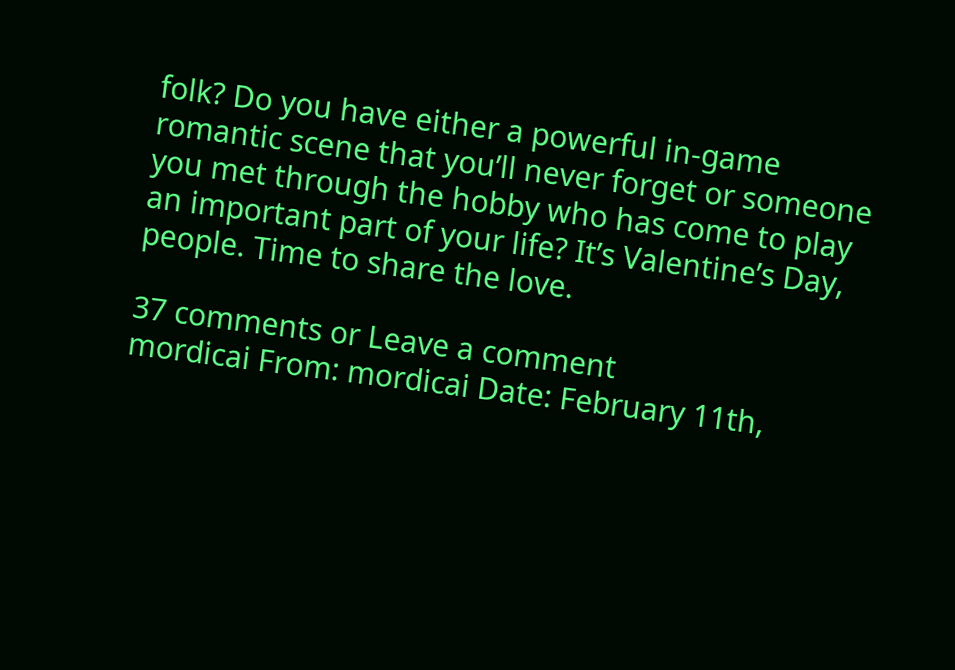folk? Do you have either a powerful in-game romantic scene that you’ll never forget or someone you met through the hobby who has come to play an important part of your life? It’s Valentine’s Day, people. Time to share the love.

37 comments or Leave a comment
mordicai From: mordicai Date: February 11th,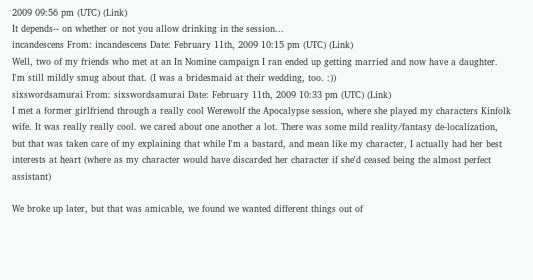2009 09:56 pm (UTC) (Link)
It depends-- on whether or not you allow drinking in the session...
incandescens From: incandescens Date: February 11th, 2009 10:15 pm (UTC) (Link)
Well, two of my friends who met at an In Nomine campaign I ran ended up getting married and now have a daughter. I'm still mildly smug about that. (I was a bridesmaid at their wedding, too. :))
sixswordsamurai From: sixswordsamurai Date: February 11th, 2009 10:33 pm (UTC) (Link)
I met a former girlfriend through a really cool Werewolf the Apocalypse session, where she played my characters Kinfolk wife. It was really really cool. we cared about one another a lot. There was some mild reality/fantasy de-localization, but that was taken care of my explaining that while I'm a bastard, and mean like my character, I actually had her best interests at heart (where as my character would have discarded her character if she'd ceased being the almost perfect assistant)

We broke up later, but that was amicable, we found we wanted different things out of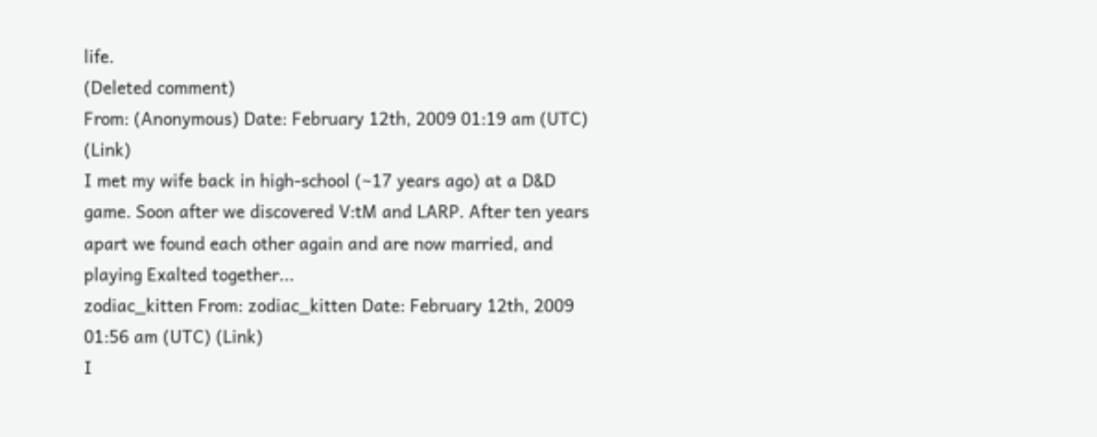life.
(Deleted comment)
From: (Anonymous) Date: February 12th, 2009 01:19 am (UTC) (Link)
I met my wife back in high-school (~17 years ago) at a D&D game. Soon after we discovered V:tM and LARP. After ten years apart we found each other again and are now married, and playing Exalted together...
zodiac_kitten From: zodiac_kitten Date: February 12th, 2009 01:56 am (UTC) (Link)
I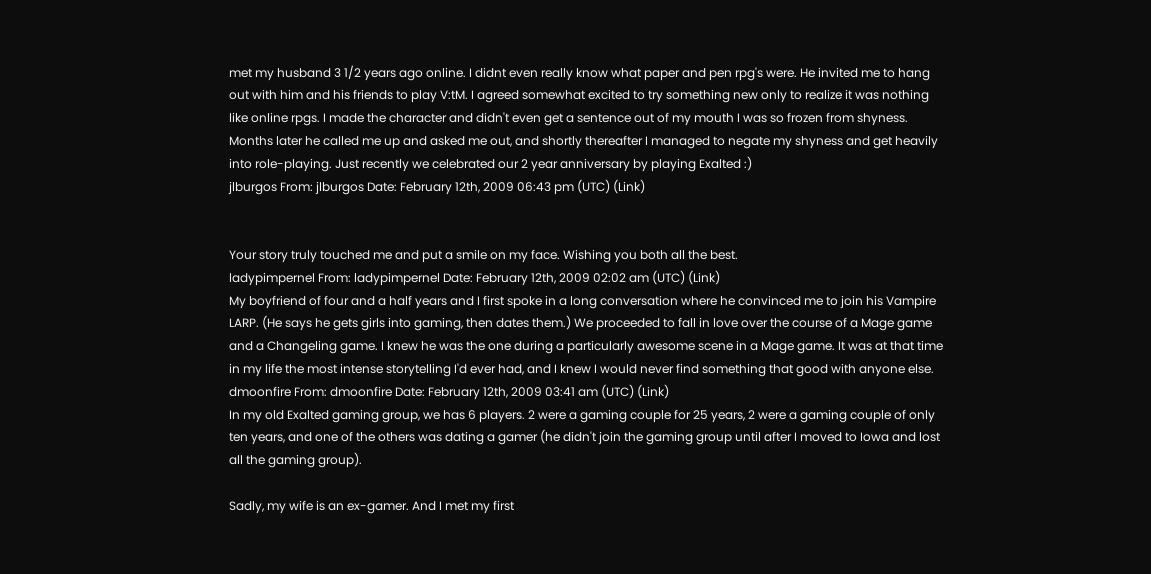met my husband 3 1/2 years ago online. I didnt even really know what paper and pen rpg's were. He invited me to hang out with him and his friends to play V:tM. I agreed somewhat excited to try something new only to realize it was nothing like online rpgs. I made the character and didn't even get a sentence out of my mouth I was so frozen from shyness. Months later he called me up and asked me out, and shortly thereafter I managed to negate my shyness and get heavily into role-playing. Just recently we celebrated our 2 year anniversary by playing Exalted :)
jlburgos From: jlburgos Date: February 12th, 2009 06:43 pm (UTC) (Link)


Your story truly touched me and put a smile on my face. Wishing you both all the best.
ladypimpernel From: ladypimpernel Date: February 12th, 2009 02:02 am (UTC) (Link)
My boyfriend of four and a half years and I first spoke in a long conversation where he convinced me to join his Vampire LARP. (He says he gets girls into gaming, then dates them.) We proceeded to fall in love over the course of a Mage game and a Changeling game. I knew he was the one during a particularly awesome scene in a Mage game. It was at that time in my life the most intense storytelling I'd ever had, and I knew I would never find something that good with anyone else.
dmoonfire From: dmoonfire Date: February 12th, 2009 03:41 am (UTC) (Link)
In my old Exalted gaming group, we has 6 players. 2 were a gaming couple for 25 years, 2 were a gaming couple of only ten years, and one of the others was dating a gamer (he didn't join the gaming group until after I moved to Iowa and lost all the gaming group).

Sadly, my wife is an ex-gamer. And I met my first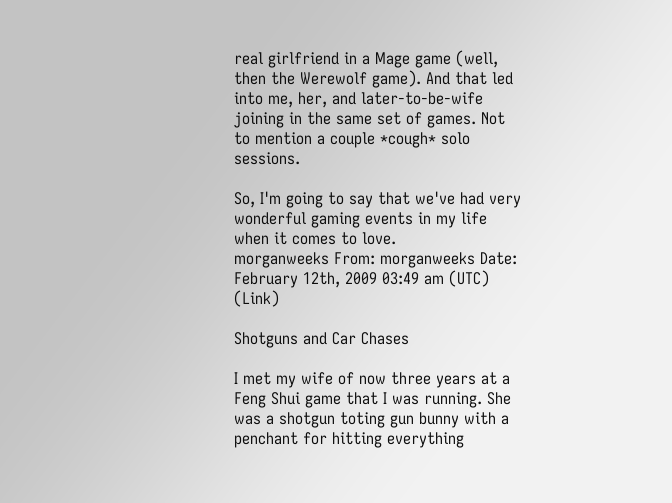real girlfriend in a Mage game (well, then the Werewolf game). And that led into me, her, and later-to-be-wife joining in the same set of games. Not to mention a couple *cough* solo sessions.

So, I'm going to say that we've had very wonderful gaming events in my life when it comes to love.
morganweeks From: morganweeks Date: February 12th, 2009 03:49 am (UTC) (Link)

Shotguns and Car Chases

I met my wife of now three years at a Feng Shui game that I was running. She was a shotgun toting gun bunny with a penchant for hitting everything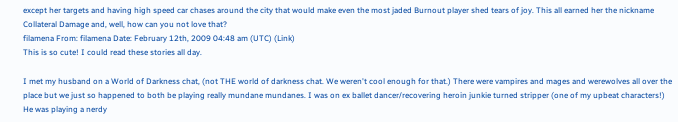except her targets and having high speed car chases around the city that would make even the most jaded Burnout player shed tears of joy. This all earned her the nickname Collateral Damage and, well, how can you not love that?
filamena From: filamena Date: February 12th, 2009 04:48 am (UTC) (Link)
This is so cute! I could read these stories all day.

I met my husband on a World of Darkness chat, (not THE world of darkness chat. We weren't cool enough for that.) There were vampires and mages and werewolves all over the place but we just so happened to both be playing really mundane mundanes. I was on ex ballet dancer/recovering heroin junkie turned stripper (one of my upbeat characters!) He was playing a nerdy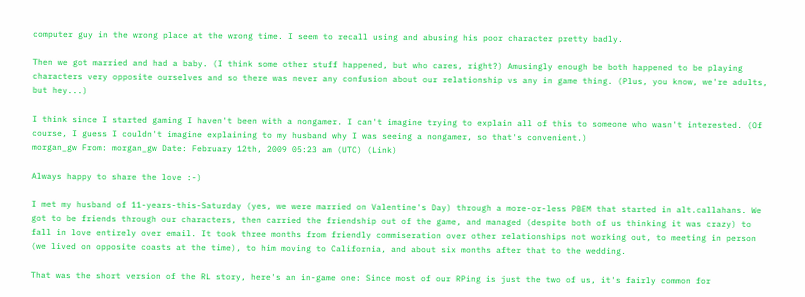computer guy in the wrong place at the wrong time. I seem to recall using and abusing his poor character pretty badly.

Then we got married and had a baby. (I think some other stuff happened, but who cares, right?) Amusingly enough be both happened to be playing characters very opposite ourselves and so there was never any confusion about our relationship vs any in game thing. (Plus, you know, we're adults, but hey...)

I think since I started gaming I haven't been with a nongamer. I can't imagine trying to explain all of this to someone who wasn't interested. (Of course, I guess I couldn't imagine explaining to my husband why I was seeing a nongamer, so that's convenient.)
morgan_gw From: morgan_gw Date: February 12th, 2009 05:23 am (UTC) (Link)

Always happy to share the love :-)

I met my husband of 11-years-this-Saturday (yes, we were married on Valentine's Day) through a more-or-less PBEM that started in alt.callahans. We got to be friends through our characters, then carried the friendship out of the game, and managed (despite both of us thinking it was crazy) to fall in love entirely over email. It took three months from friendly commiseration over other relationships not working out, to meeting in person (we lived on opposite coasts at the time), to him moving to California, and about six months after that to the wedding.

That was the short version of the RL story, here's an in-game one: Since most of our RPing is just the two of us, it's fairly common for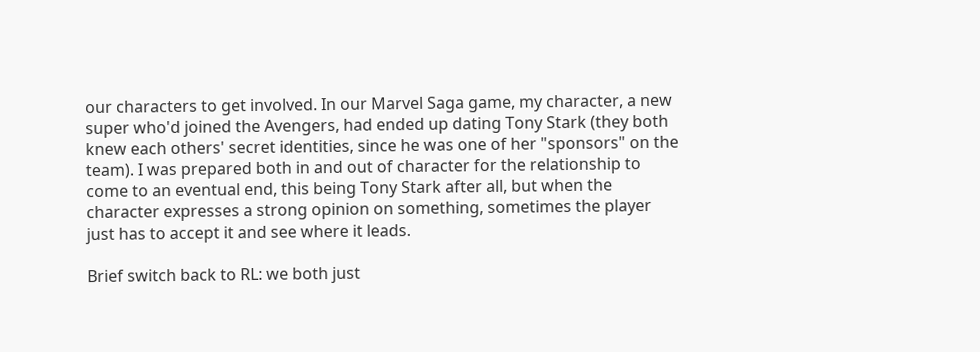our characters to get involved. In our Marvel Saga game, my character, a new super who'd joined the Avengers, had ended up dating Tony Stark (they both knew each others' secret identities, since he was one of her "sponsors" on the team). I was prepared both in and out of character for the relationship to come to an eventual end, this being Tony Stark after all, but when the character expresses a strong opinion on something, sometimes the player just has to accept it and see where it leads.

Brief switch back to RL: we both just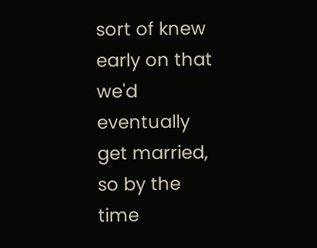sort of knew early on that we'd eventually get married, so by the time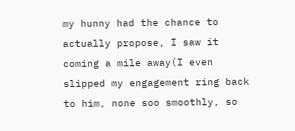my hunny had the chance to actually propose, I saw it coming a mile away(I even slipped my engagement ring back to him, none soo smoothly, so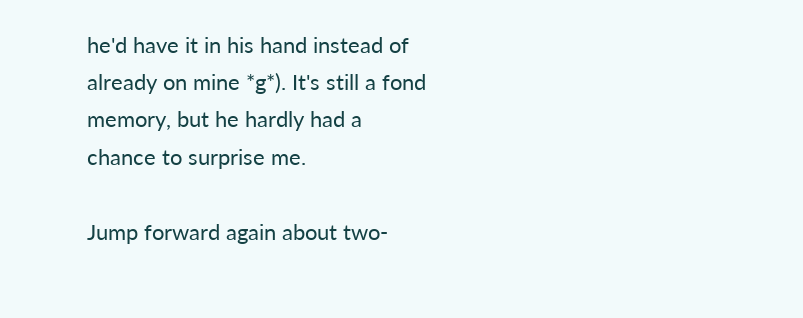he'd have it in his hand instead of already on mine *g*). It's still a fond memory, but he hardly had a chance to surprise me.

Jump forward again about two-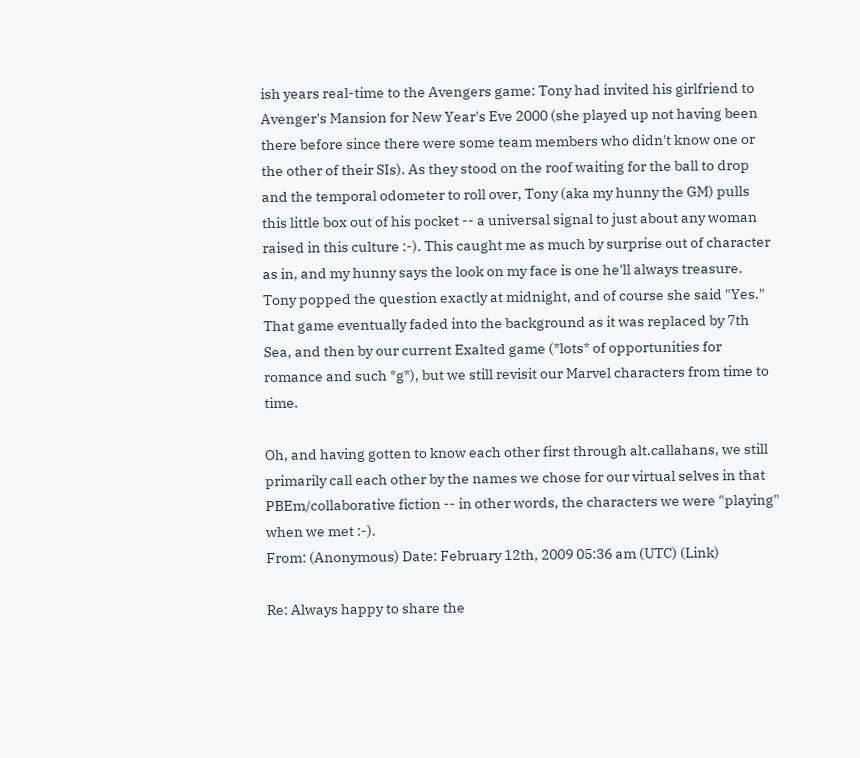ish years real-time to the Avengers game: Tony had invited his girlfriend to Avenger's Mansion for New Year's Eve 2000 (she played up not having been there before since there were some team members who didn't know one or the other of their SIs). As they stood on the roof waiting for the ball to drop and the temporal odometer to roll over, Tony (aka my hunny the GM) pulls this little box out of his pocket -- a universal signal to just about any woman raised in this culture :-). This caught me as much by surprise out of character as in, and my hunny says the look on my face is one he'll always treasure. Tony popped the question exactly at midnight, and of course she said "Yes." That game eventually faded into the background as it was replaced by 7th Sea, and then by our current Exalted game (*lots* of opportunities for romance and such *g*), but we still revisit our Marvel characters from time to time.

Oh, and having gotten to know each other first through alt.callahans, we still primarily call each other by the names we chose for our virtual selves in that PBEm/collaborative fiction -- in other words, the characters we were "playing" when we met :-).
From: (Anonymous) Date: February 12th, 2009 05:36 am (UTC) (Link)

Re: Always happy to share the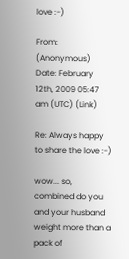love :-)

From: (Anonymous) Date: February 12th, 2009 05:47 am (UTC) (Link)

Re: Always happy to share the love :-)

wow... so, combined do you and your husband weight more than a pack of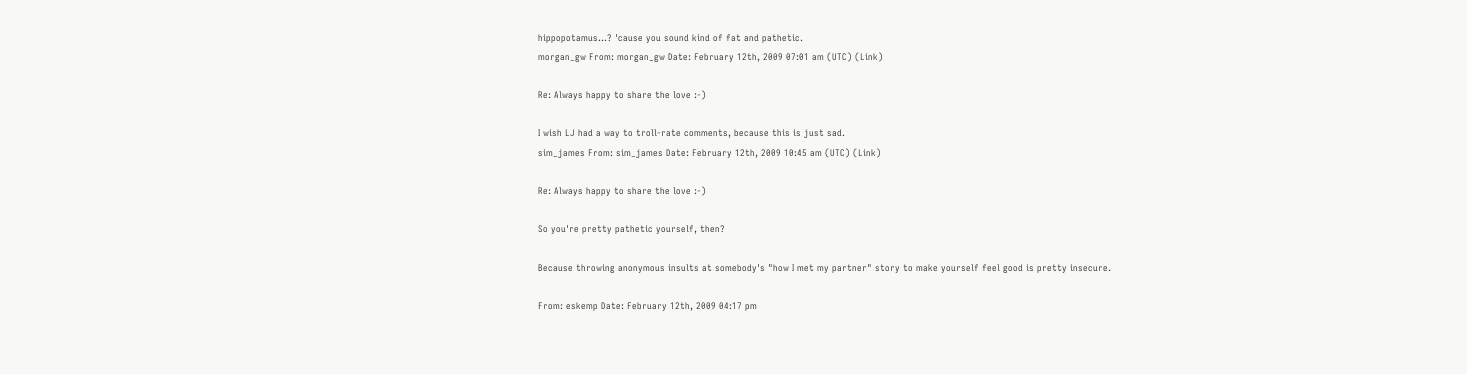hippopotamus...? 'cause you sound kind of fat and pathetic.
morgan_gw From: morgan_gw Date: February 12th, 2009 07:01 am (UTC) (Link)

Re: Always happy to share the love :-)

I wish LJ had a way to troll-rate comments, because this is just sad.
sim_james From: sim_james Date: February 12th, 2009 10:45 am (UTC) (Link)

Re: Always happy to share the love :-)

So you're pretty pathetic yourself, then?

Because throwing anonymous insults at somebody's "how I met my partner" story to make yourself feel good is pretty insecure.

From: eskemp Date: February 12th, 2009 04:17 pm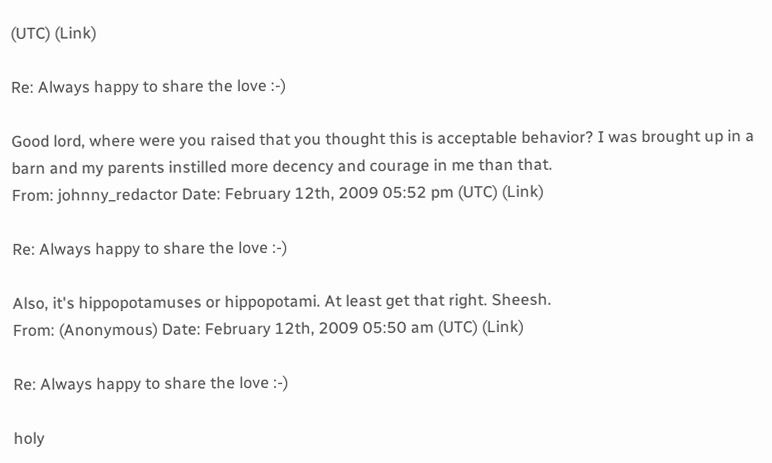(UTC) (Link)

Re: Always happy to share the love :-)

Good lord, where were you raised that you thought this is acceptable behavior? I was brought up in a barn and my parents instilled more decency and courage in me than that.
From: johnny_redactor Date: February 12th, 2009 05:52 pm (UTC) (Link)

Re: Always happy to share the love :-)

Also, it's hippopotamuses or hippopotami. At least get that right. Sheesh.
From: (Anonymous) Date: February 12th, 2009 05:50 am (UTC) (Link)

Re: Always happy to share the love :-)

holy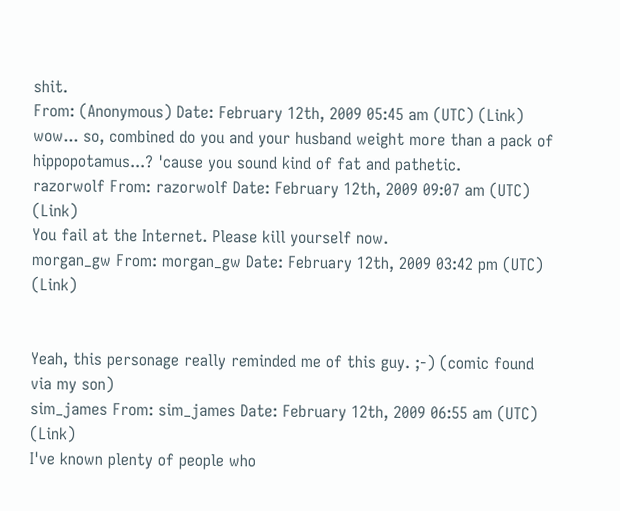shit.
From: (Anonymous) Date: February 12th, 2009 05:45 am (UTC) (Link)
wow... so, combined do you and your husband weight more than a pack of hippopotamus...? 'cause you sound kind of fat and pathetic.
razorwolf From: razorwolf Date: February 12th, 2009 09:07 am (UTC) (Link)
You fail at the Internet. Please kill yourself now.
morgan_gw From: morgan_gw Date: February 12th, 2009 03:42 pm (UTC) (Link)


Yeah, this personage really reminded me of this guy. ;-) (comic found via my son)
sim_james From: sim_james Date: February 12th, 2009 06:55 am (UTC) (Link)
I've known plenty of people who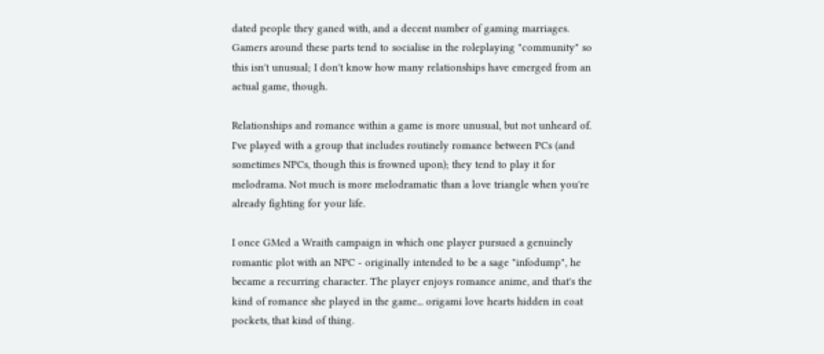dated people they ganed with, and a decent number of gaming marriages. Gamers around these parts tend to socialise in the roleplaying "community" so this isn't unusual; I don't know how many relationships have emerged from an actual game, though.

Relationships and romance within a game is more unusual, but not unheard of. I've played with a group that includes routinely romance between PCs (and sometimes NPCs, though this is frowned upon); they tend to play it for melodrama. Not much is more melodramatic than a love triangle when you're already fighting for your life.

I once GMed a Wraith campaign in which one player pursued a genuinely romantic plot with an NPC - originally intended to be a sage "infodump", he became a recurring character. The player enjoys romance anime, and that's the kind of romance she played in the game... origami love hearts hidden in coat pockets, that kind of thing.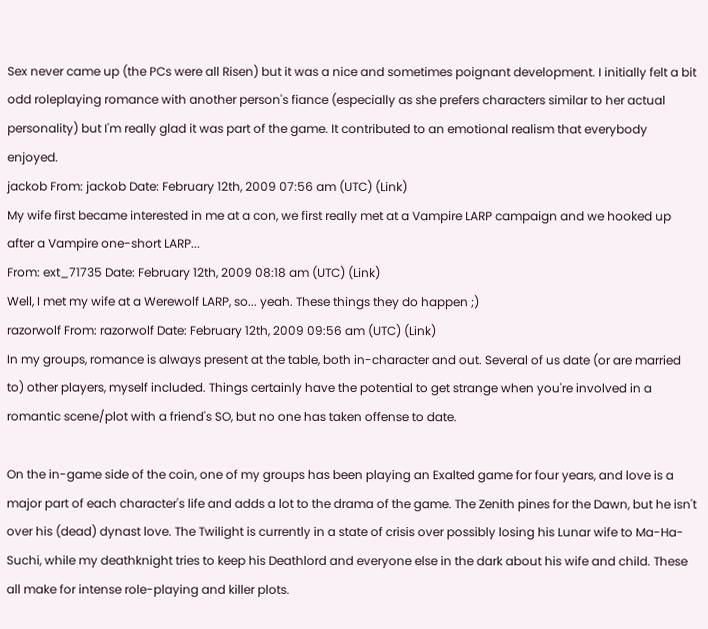Sex never came up (the PCs were all Risen) but it was a nice and sometimes poignant development. I initially felt a bit odd roleplaying romance with another person's fiance (especially as she prefers characters similar to her actual personality) but I'm really glad it was part of the game. It contributed to an emotional realism that everybody enjoyed.
jackob From: jackob Date: February 12th, 2009 07:56 am (UTC) (Link)
My wife first became interested in me at a con, we first really met at a Vampire LARP campaign and we hooked up after a Vampire one-short LARP...
From: ext_71735 Date: February 12th, 2009 08:18 am (UTC) (Link)
Well, I met my wife at a Werewolf LARP, so... yeah. These things they do happen ;)
razorwolf From: razorwolf Date: February 12th, 2009 09:56 am (UTC) (Link)
In my groups, romance is always present at the table, both in-character and out. Several of us date (or are married to) other players, myself included. Things certainly have the potential to get strange when you're involved in a romantic scene/plot with a friend's SO, but no one has taken offense to date.

On the in-game side of the coin, one of my groups has been playing an Exalted game for four years, and love is a major part of each character's life and adds a lot to the drama of the game. The Zenith pines for the Dawn, but he isn't over his (dead) dynast love. The Twilight is currently in a state of crisis over possibly losing his Lunar wife to Ma-Ha-Suchi, while my deathknight tries to keep his Deathlord and everyone else in the dark about his wife and child. These all make for intense role-playing and killer plots.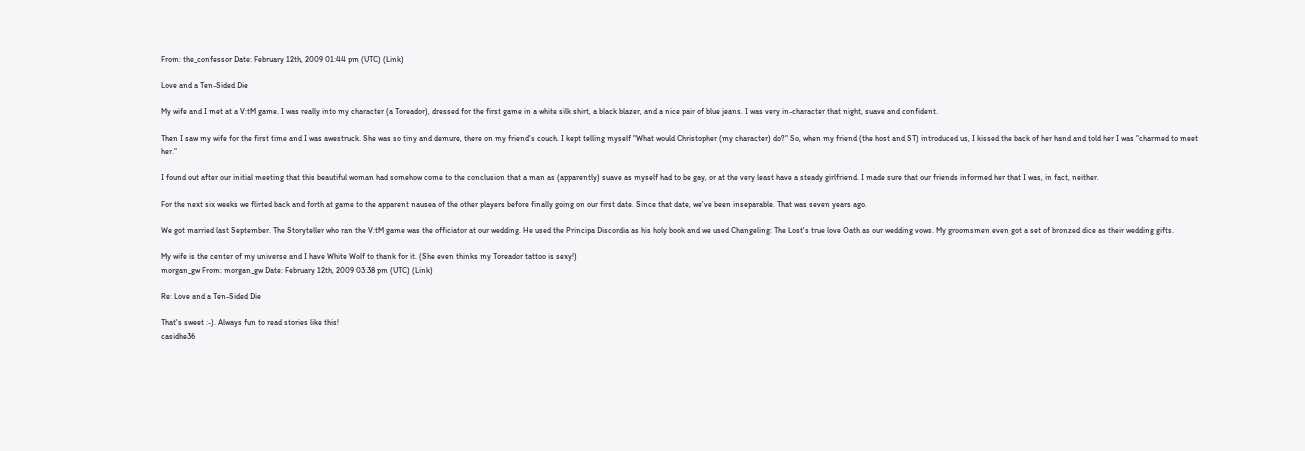From: the_confessor Date: February 12th, 2009 01:44 pm (UTC) (Link)

Love and a Ten-Sided Die

My wife and I met at a V:tM game. I was really into my character (a Toreador), dressed for the first game in a white silk shirt, a black blazer, and a nice pair of blue jeans. I was very in-character that night, suave and confident.

Then I saw my wife for the first time and I was awestruck. She was so tiny and demure, there on my friend's couch. I kept telling myself "What would Christopher (my character) do?" So, when my friend (the host and ST) introduced us, I kissed the back of her hand and told her I was "charmed to meet her."

I found out after our initial meeting that this beautiful woman had somehow come to the conclusion that a man as (apparently) suave as myself had to be gay, or at the very least have a steady girlfriend. I made sure that our friends informed her that I was, in fact, neither.

For the next six weeks we flirted back and forth at game to the apparent nausea of the other players before finally going on our first date. Since that date, we've been inseparable. That was seven years ago.

We got married last September. The Storyteller who ran the V:tM game was the officiator at our wedding. He used the Principa Discordia as his holy book and we used Changeling: The Lost's true love Oath as our wedding vows. My groomsmen even got a set of bronzed dice as their wedding gifts.

My wife is the center of my universe and I have White Wolf to thank for it. (She even thinks my Toreador tattoo is sexy!)
morgan_gw From: morgan_gw Date: February 12th, 2009 03:38 pm (UTC) (Link)

Re: Love and a Ten-Sided Die

That's sweet :-). Always fun to read stories like this!
casidhe36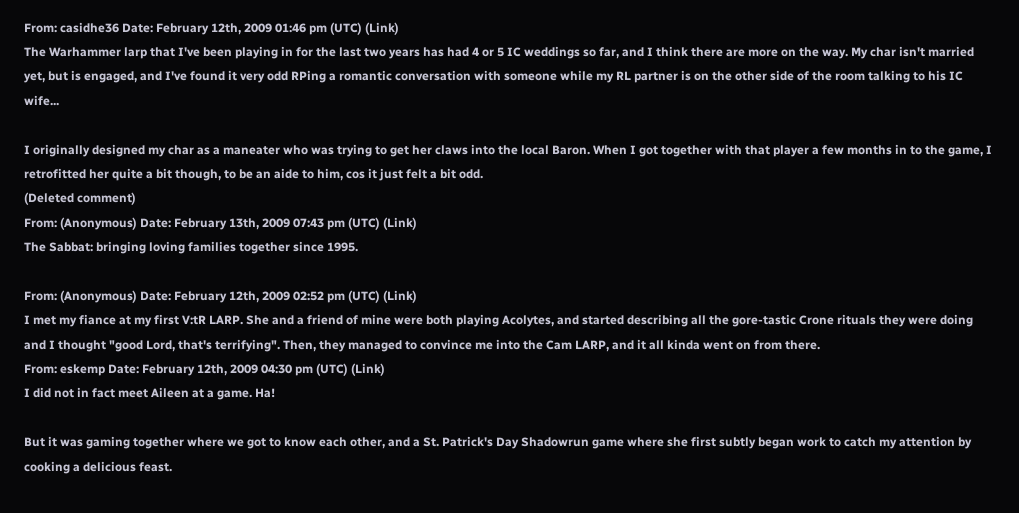From: casidhe36 Date: February 12th, 2009 01:46 pm (UTC) (Link)
The Warhammer larp that I've been playing in for the last two years has had 4 or 5 IC weddings so far, and I think there are more on the way. My char isn't married yet, but is engaged, and I've found it very odd RPing a romantic conversation with someone while my RL partner is on the other side of the room talking to his IC wife...

I originally designed my char as a maneater who was trying to get her claws into the local Baron. When I got together with that player a few months in to the game, I retrofitted her quite a bit though, to be an aide to him, cos it just felt a bit odd.
(Deleted comment)
From: (Anonymous) Date: February 13th, 2009 07:43 pm (UTC) (Link)
The Sabbat: bringing loving families together since 1995.

From: (Anonymous) Date: February 12th, 2009 02:52 pm (UTC) (Link)
I met my fiance at my first V:tR LARP. She and a friend of mine were both playing Acolytes, and started describing all the gore-tastic Crone rituals they were doing and I thought "good Lord, that's terrifying". Then, they managed to convince me into the Cam LARP, and it all kinda went on from there.
From: eskemp Date: February 12th, 2009 04:30 pm (UTC) (Link)
I did not in fact meet Aileen at a game. Ha!

But it was gaming together where we got to know each other, and a St. Patrick's Day Shadowrun game where she first subtly began work to catch my attention by cooking a delicious feast.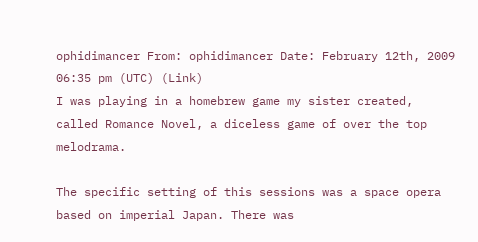ophidimancer From: ophidimancer Date: February 12th, 2009 06:35 pm (UTC) (Link)
I was playing in a homebrew game my sister created, called Romance Novel, a diceless game of over the top melodrama.

The specific setting of this sessions was a space opera based on imperial Japan. There was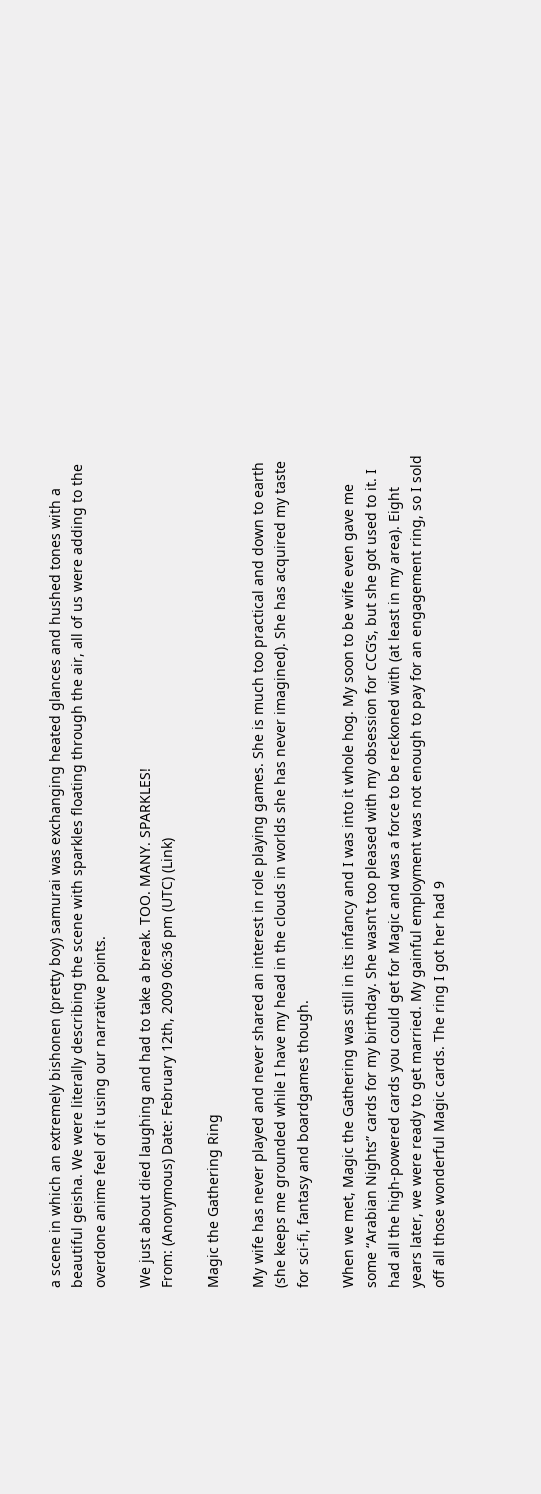a scene in which an extremely bishonen (pretty boy) samurai was exchanging heated glances and hushed tones with a beautiful geisha. We were literally describing the scene with sparkles floating through the air, all of us were adding to the overdone anime feel of it using our narrative points.

We just about died laughing and had to take a break. TOO. MANY. SPARKLES!
From: (Anonymous) Date: February 12th, 2009 06:36 pm (UTC) (Link)

Magic the Gathering Ring

My wife has never played and never shared an interest in role playing games. She is much too practical and down to earth (she keeps me grounded while I have my head in the clouds in worlds she has never imagined). She has acquired my taste for sci-fi, fantasy and boardgames though.

When we met, Magic the Gathering was still in its infancy and I was into it whole hog. My soon to be wife even gave me some “Arabian Nights” cards for my birthday. She wasn’t too pleased with my obsession for CCG’s, but she got used to it. I had all the high-powered cards you could get for Magic and was a force to be reckoned with (at least in my area). Eight years later, we were ready to get married. My gainful employment was not enough to pay for an engagement ring, so I sold off all those wonderful Magic cards. The ring I got her had 9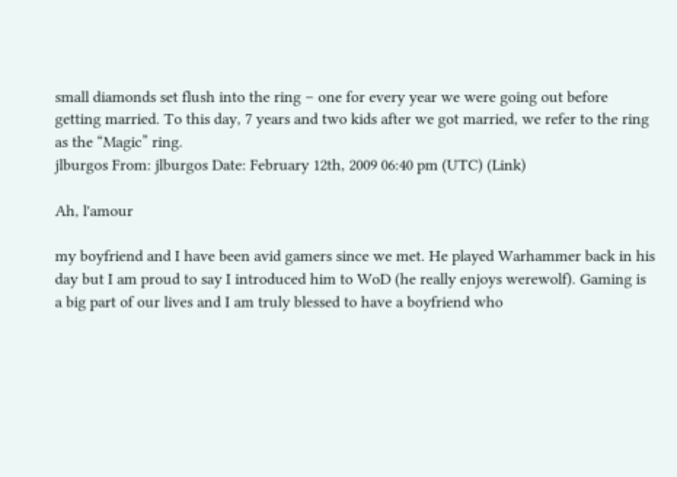small diamonds set flush into the ring – one for every year we were going out before getting married. To this day, 7 years and two kids after we got married, we refer to the ring as the “Magic” ring.
jlburgos From: jlburgos Date: February 12th, 2009 06:40 pm (UTC) (Link)

Ah, l'amour

my boyfriend and I have been avid gamers since we met. He played Warhammer back in his day but I am proud to say I introduced him to WoD (he really enjoys werewolf). Gaming is a big part of our lives and I am truly blessed to have a boyfriend who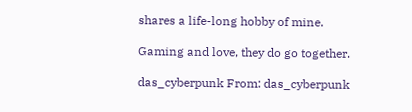shares a life-long hobby of mine.

Gaming and love, they do go together.

das_cyberpunk From: das_cyberpunk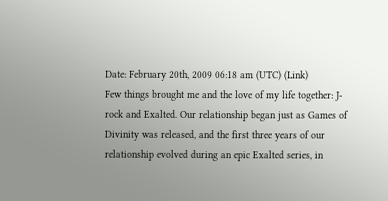Date: February 20th, 2009 06:18 am (UTC) (Link)
Few things brought me and the love of my life together: J-rock and Exalted. Our relationship began just as Games of Divinity was released, and the first three years of our relationship evolved during an epic Exalted series, in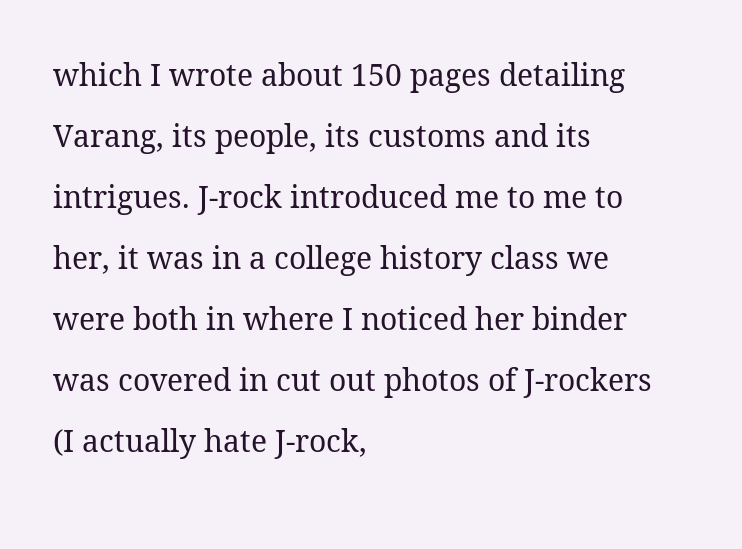which I wrote about 150 pages detailing Varang, its people, its customs and its intrigues. J-rock introduced me to me to her, it was in a college history class we were both in where I noticed her binder was covered in cut out photos of J-rockers (I actually hate J-rock,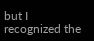but I recognized the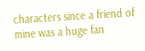characters since a friend of mine was a huge fan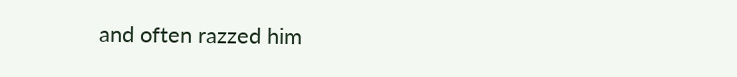and often razzed him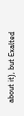about it), but Exalted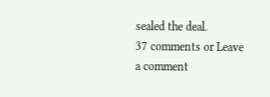sealed the deal.
37 comments or Leave a comment